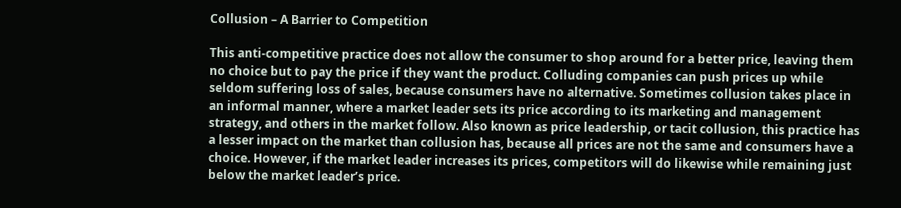Collusion – A Barrier to Competition

This anti-competitive practice does not allow the consumer to shop around for a better price, leaving them no choice but to pay the price if they want the product. Colluding companies can push prices up while seldom suffering loss of sales, because consumers have no alternative. Sometimes collusion takes place in an informal manner, where a market leader sets its price according to its marketing and management strategy, and others in the market follow. Also known as price leadership, or tacit collusion, this practice has a lesser impact on the market than collusion has, because all prices are not the same and consumers have a choice. However, if the market leader increases its prices, competitors will do likewise while remaining just below the market leader’s price.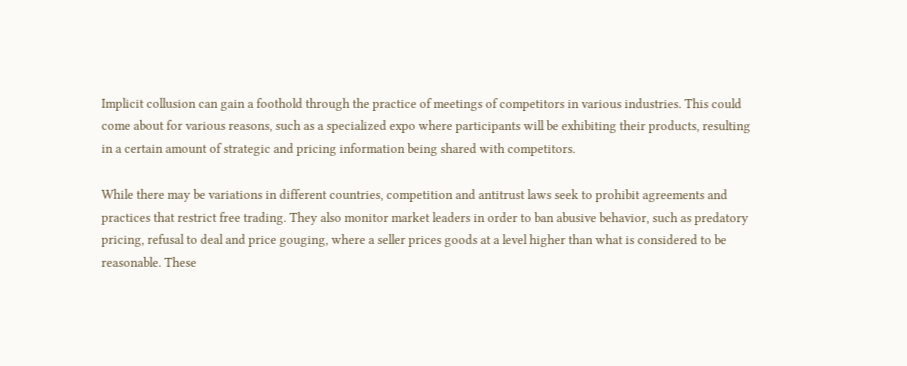Implicit collusion can gain a foothold through the practice of meetings of competitors in various industries. This could come about for various reasons, such as a specialized expo where participants will be exhibiting their products, resulting in a certain amount of strategic and pricing information being shared with competitors.

While there may be variations in different countries, competition and antitrust laws seek to prohibit agreements and practices that restrict free trading. They also monitor market leaders in order to ban abusive behavior, such as predatory pricing, refusal to deal and price gouging, where a seller prices goods at a level higher than what is considered to be reasonable. These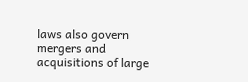laws also govern mergers and acquisitions of large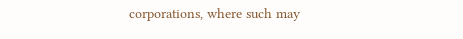corporations, where such may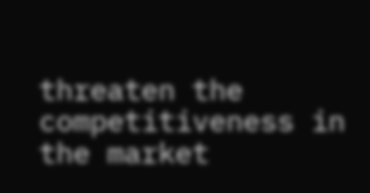threaten the competitiveness in the market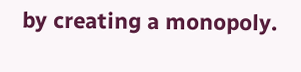by creating a monopoly.